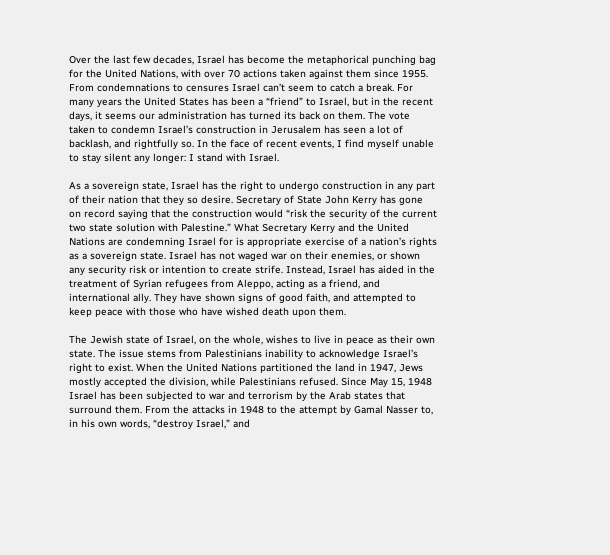Over the last few decades, Israel has become the metaphorical punching bag for the United Nations, with over 70 actions taken against them since 1955. From condemnations to censures Israel can’t seem to catch a break. For many years the United States has been a “friend” to Israel, but in the recent days, it seems our administration has turned its back on them. The vote taken to condemn Israel’s construction in Jerusalem has seen a lot of backlash, and rightfully so. In the face of recent events, I find myself unable to stay silent any longer: I stand with Israel.

As a sovereign state, Israel has the right to undergo construction in any part of their nation that they so desire. Secretary of State John Kerry has gone on record saying that the construction would “risk the security of the current two state solution with Palestine.” What Secretary Kerry and the United Nations are condemning Israel for is appropriate exercise of a nation’s rights as a sovereign state. Israel has not waged war on their enemies, or shown any security risk or intention to create strife. Instead, Israel has aided in the treatment of Syrian refugees from Aleppo, acting as a friend, and international ally. They have shown signs of good faith, and attempted to keep peace with those who have wished death upon them.

The Jewish state of Israel, on the whole, wishes to live in peace as their own state. The issue stems from Palestinians inability to acknowledge Israel’s right to exist. When the United Nations partitioned the land in 1947, Jews mostly accepted the division, while Palestinians refused. Since May 15, 1948 Israel has been subjected to war and terrorism by the Arab states that surround them. From the attacks in 1948 to the attempt by Gamal Nasser to, in his own words, “destroy Israel,” and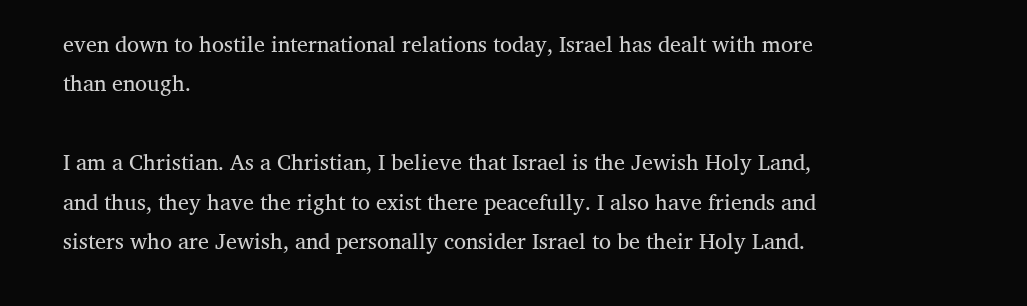even down to hostile international relations today, Israel has dealt with more than enough.

I am a Christian. As a Christian, I believe that Israel is the Jewish Holy Land, and thus, they have the right to exist there peacefully. I also have friends and sisters who are Jewish, and personally consider Israel to be their Holy Land.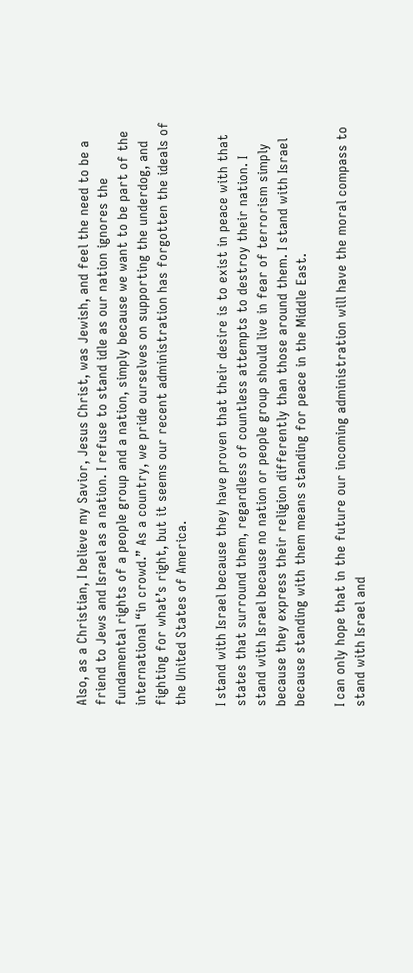Also, as a Christian, I believe my Savior, Jesus Christ, was Jewish, and feel the need to be a friend to Jews and Israel as a nation. I refuse to stand idle as our nation ignores the fundamental rights of a people group and a nation, simply because we want to be part of the international “in crowd.” As a country, we pride ourselves on supporting the underdog, and fighting for what’s right, but it seems our recent administration has forgotten the ideals of the United States of America.

I stand with Israel because they have proven that their desire is to exist in peace with that states that surround them, regardless of countless attempts to destroy their nation. I stand with Israel because no nation or people group should live in fear of terrorism simply because they express their religion differently than those around them. I stand with Israel because standing with them means standing for peace in the Middle East.

I can only hope that in the future our incoming administration will have the moral compass to stand with Israel and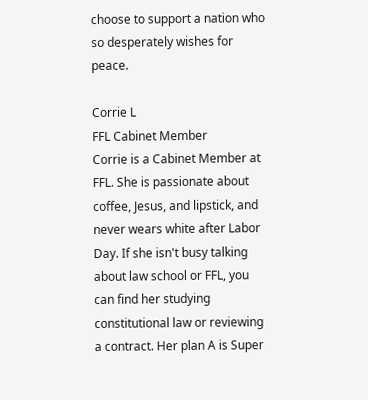choose to support a nation who so desperately wishes for peace.

Corrie L
FFL Cabinet Member
Corrie is a Cabinet Member at FFL. She is passionate about coffee, Jesus, and lipstick, and never wears white after Labor Day. If she isn't busy talking about law school or FFL, you can find her studying constitutional law or reviewing a contract. Her plan A is Super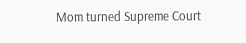Mom turned Supreme Court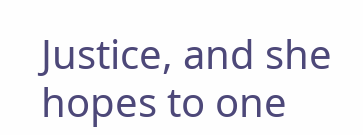Justice, and she hopes to one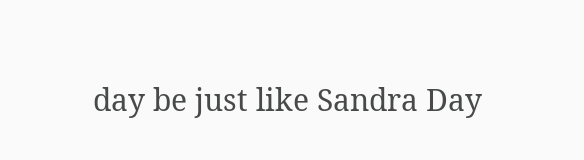day be just like Sandra Day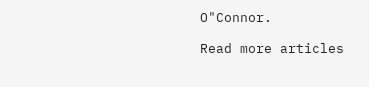O"Connor.

Read more articles